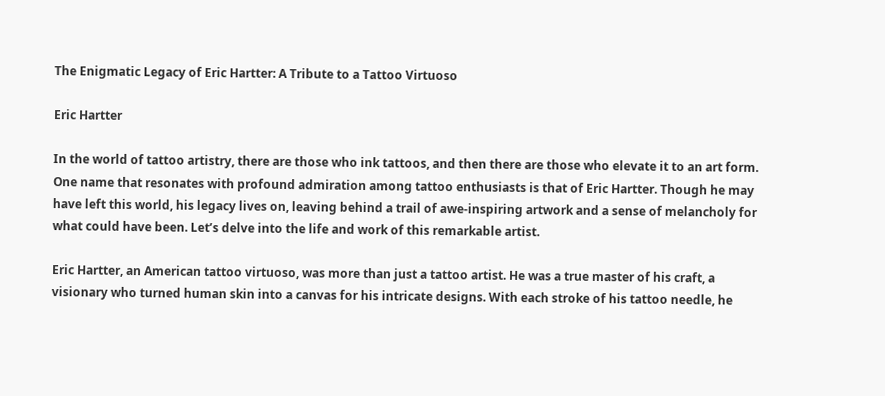The Enigmatic Legacy of Eric Hartter: A Tribute to a Tattoo Virtuoso

Eric Hartter

In the world of tattoo artistry, there are those who ink tattoos, and then there are those who elevate it to an art form. One name that resonates with profound admiration among tattoo enthusiasts is that of Eric Hartter. Though he may have left this world, his legacy lives on, leaving behind a trail of awe-inspiring artwork and a sense of melancholy for what could have been. Let’s delve into the life and work of this remarkable artist.

Eric Hartter, an American tattoo virtuoso, was more than just a tattoo artist. He was a true master of his craft, a visionary who turned human skin into a canvas for his intricate designs. With each stroke of his tattoo needle, he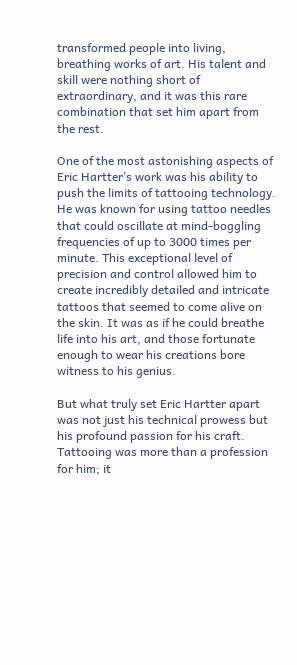transformed people into living, breathing works of art. His talent and skill were nothing short of extraordinary, and it was this rare combination that set him apart from the rest.

One of the most astonishing aspects of Eric Hartter’s work was his ability to push the limits of tattooing technology. He was known for using tattoo needles that could oscillate at mind-boggling frequencies of up to 3000 times per minute. This exceptional level of precision and control allowed him to create incredibly detailed and intricate tattoos that seemed to come alive on the skin. It was as if he could breathe life into his art, and those fortunate enough to wear his creations bore witness to his genius.

But what truly set Eric Hartter apart was not just his technical prowess but his profound passion for his craft. Tattooing was more than a profession for him; it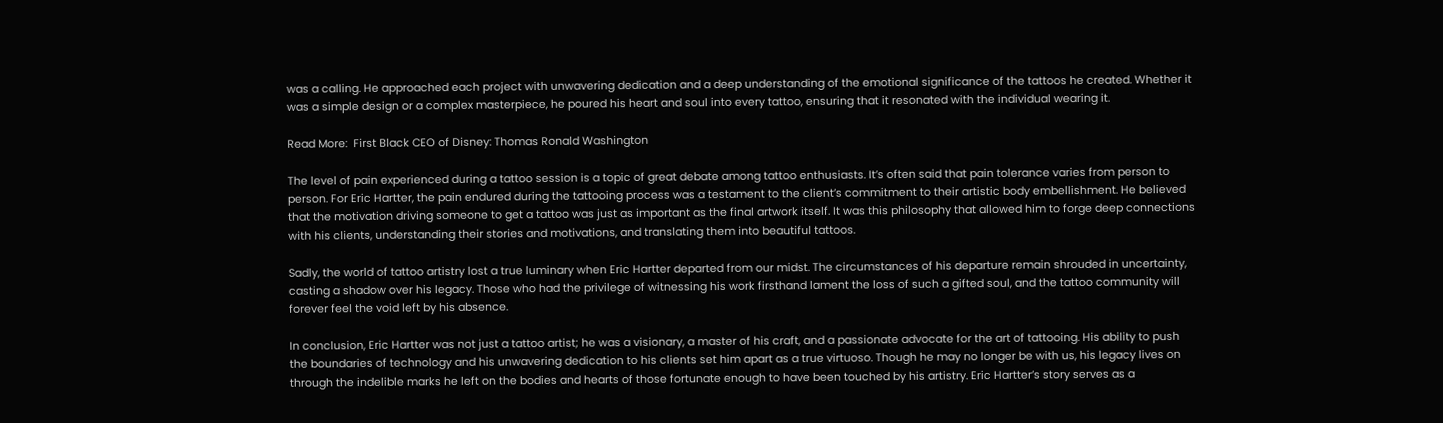was a calling. He approached each project with unwavering dedication and a deep understanding of the emotional significance of the tattoos he created. Whether it was a simple design or a complex masterpiece, he poured his heart and soul into every tattoo, ensuring that it resonated with the individual wearing it.

Read More:  First Black CEO of Disney: Thomas Ronald Washington

The level of pain experienced during a tattoo session is a topic of great debate among tattoo enthusiasts. It’s often said that pain tolerance varies from person to person. For Eric Hartter, the pain endured during the tattooing process was a testament to the client’s commitment to their artistic body embellishment. He believed that the motivation driving someone to get a tattoo was just as important as the final artwork itself. It was this philosophy that allowed him to forge deep connections with his clients, understanding their stories and motivations, and translating them into beautiful tattoos.

Sadly, the world of tattoo artistry lost a true luminary when Eric Hartter departed from our midst. The circumstances of his departure remain shrouded in uncertainty, casting a shadow over his legacy. Those who had the privilege of witnessing his work firsthand lament the loss of such a gifted soul, and the tattoo community will forever feel the void left by his absence.

In conclusion, Eric Hartter was not just a tattoo artist; he was a visionary, a master of his craft, and a passionate advocate for the art of tattooing. His ability to push the boundaries of technology and his unwavering dedication to his clients set him apart as a true virtuoso. Though he may no longer be with us, his legacy lives on through the indelible marks he left on the bodies and hearts of those fortunate enough to have been touched by his artistry. Eric Hartter’s story serves as a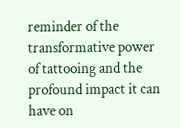reminder of the transformative power of tattooing and the profound impact it can have on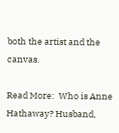both the artist and the canvas.

Read More:  Who is Anne Hathaway? Husband,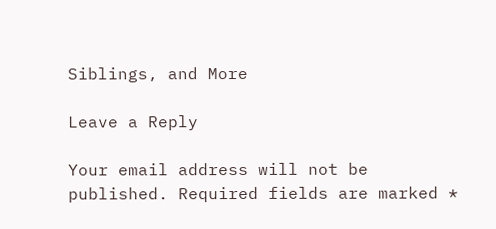Siblings, and More

Leave a Reply

Your email address will not be published. Required fields are marked *